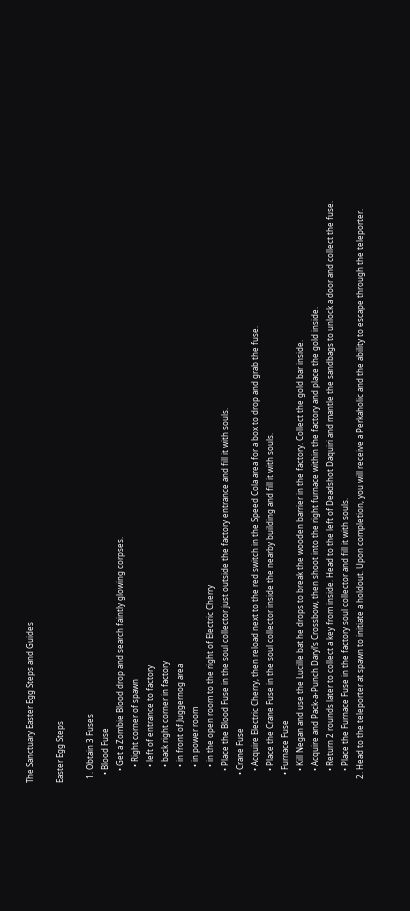The Sanctuary Easter Egg Steps and Guides

Easter Egg Steps

  1. Obtain 3 Fuses
    • Blood Fuse
      • Get a Zombie Blood drop and search faintly glowing corpses.
        • Right corner of spawn
        • left of entrance to factory
        • back right corner in factory
        • in front of Juggernog area
        • in power room
        • in the open room to the right of Electric Cherry
      • Place the Blood Fuse in the soul collector just outside the factory entrance and fill it with souls.
    • Crane Fuse
      • Acquire Electric Cherry, then reload next to the red switch in the Speed Cola area for a box to drop and grab the fuse.
      • Place the Crane Fuse in the soul collector inside the nearby building and fill it with souls.
    • Furnace Fuse
      • Kill Negan and use the Lucille bat he drops to break the wooden barrier in the factory. Collect the gold bar inside.
      • Acquire and Pack-a-Punch Daryl’s Crossbow, then shoot into the right furnace within the factory and place the gold inside.
      • Return 2 rounds later to collect a key from inside. Head to the left of Deadshot Daquiri and mantle the sandbags to unlock a door and collect the fuse.
      • Place the Furnace Fuse in the factory soul collector and fill it with souls.
  2. Head to the teleporter at spawn to initiate a holdout. Upon completion, you will receive a Perkaholic and the ability to escape through the teleporter.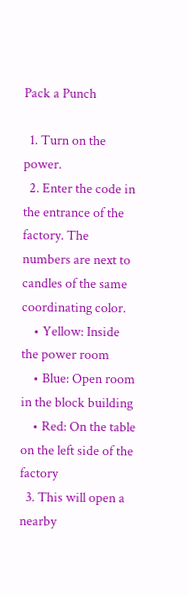Pack a Punch

  1. Turn on the power.
  2. Enter the code in the entrance of the factory. The numbers are next to candles of the same coordinating color.
    • Yellow: Inside the power room
    • Blue: Open room in the block building
    • Red: On the table on the left side of the factory
  3. This will open a nearby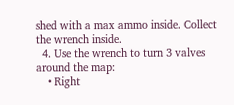shed with a max ammo inside. Collect the wrench inside.
  4. Use the wrench to turn 3 valves around the map:
    • Right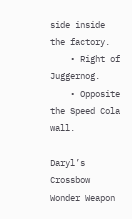side inside the factory.
    • Right of Juggernog.
    • Opposite the Speed Cola wall.

Daryl’s Crossbow Wonder Weapon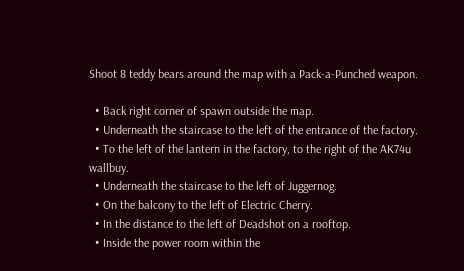Shoot 8 teddy bears around the map with a Pack-a-Punched weapon.

  • Back right corner of spawn outside the map.
  • Underneath the staircase to the left of the entrance of the factory.
  • To the left of the lantern in the factory, to the right of the AK74u wallbuy.
  • Underneath the staircase to the left of Juggernog.
  • On the balcony to the left of Electric Cherry.
  • In the distance to the left of Deadshot on a rooftop.
  • Inside the power room within the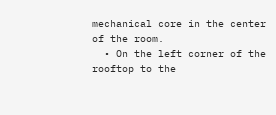mechanical core in the center of the room.
  • On the left corner of the rooftop to the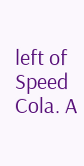left of Speed Cola. A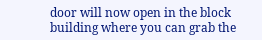door will now open in the block building where you can grab the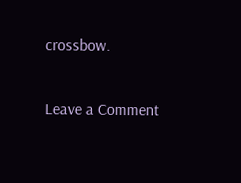crossbow.

Leave a Comment